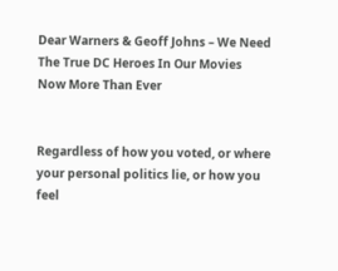Dear Warners & Geoff Johns – We Need The True DC Heroes In Our Movies Now More Than Ever


Regardless of how you voted, or where your personal politics lie, or how you feel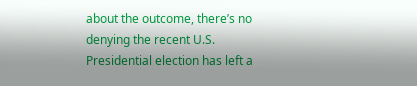about the outcome, there’s no denying the recent U.S. Presidential election has left a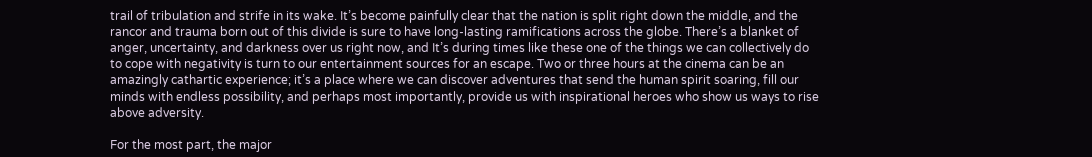trail of tribulation and strife in its wake. It’s become painfully clear that the nation is split right down the middle, and the rancor and trauma born out of this divide is sure to have long-lasting ramifications across the globe. There’s a blanket of anger, uncertainty, and darkness over us right now, and It’s during times like these one of the things we can collectively do to cope with negativity is turn to our entertainment sources for an escape. Two or three hours at the cinema can be an amazingly cathartic experience; it’s a place where we can discover adventures that send the human spirit soaring, fill our minds with endless possibility, and perhaps most importantly, provide us with inspirational heroes who show us ways to rise above adversity.

For the most part, the major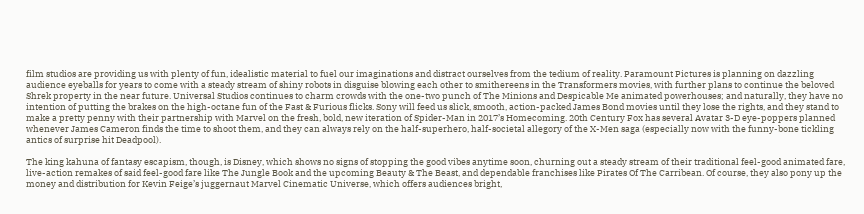film studios are providing us with plenty of fun, idealistic material to fuel our imaginations and distract ourselves from the tedium of reality. Paramount Pictures is planning on dazzling audience eyeballs for years to come with a steady stream of shiny robots in disguise blowing each other to smithereens in the Transformers movies, with further plans to continue the beloved Shrek property in the near future. Universal Studios continues to charm crowds with the one-two punch of The Minions and Despicable Me animated powerhouses; and naturally, they have no intention of putting the brakes on the high-octane fun of the Fast & Furious flicks. Sony will feed us slick, smooth, action-packed James Bond movies until they lose the rights, and they stand to make a pretty penny with their partnership with Marvel on the fresh, bold, new iteration of Spider-Man in 2017’s Homecoming. 20th Century Fox has several Avatar 3-D eye-poppers planned whenever James Cameron finds the time to shoot them, and they can always rely on the half-superhero, half-societal allegory of the X-Men saga (especially now with the funny-bone tickling antics of surprise hit Deadpool).

The king kahuna of fantasy escapism, though, is Disney, which shows no signs of stopping the good vibes anytime soon, churning out a steady stream of their traditional feel-good animated fare, live-action remakes of said feel-good fare like The Jungle Book and the upcoming Beauty & The Beast, and dependable franchises like Pirates Of The Carribean. Of course, they also pony up the money and distribution for Kevin Feige’s juggernaut Marvel Cinematic Universe, which offers audiences bright,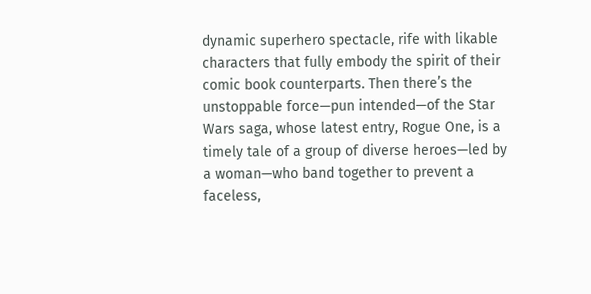dynamic superhero spectacle, rife with likable characters that fully embody the spirit of their comic book counterparts. Then there’s the unstoppable force—pun intended—of the Star Wars saga, whose latest entry, Rogue One, is a timely tale of a group of diverse heroes—led by a woman—who band together to prevent a faceless,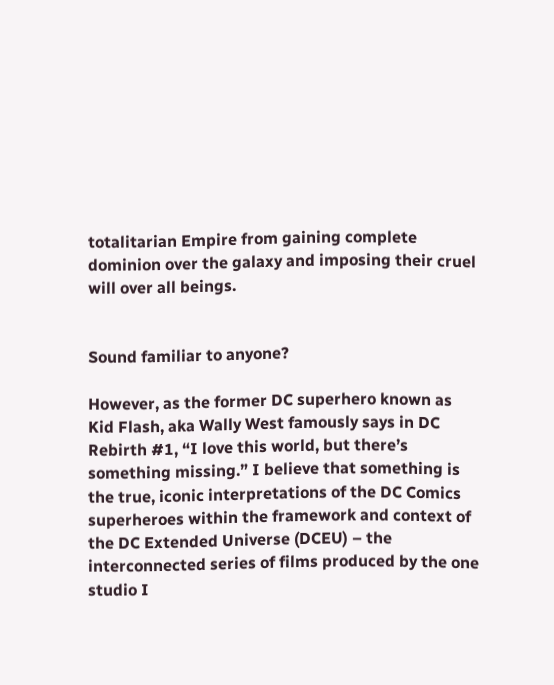totalitarian Empire from gaining complete dominion over the galaxy and imposing their cruel will over all beings.


Sound familiar to anyone?

However, as the former DC superhero known as Kid Flash, aka Wally West famously says in DC Rebirth #1, “I love this world, but there’s something missing.” I believe that something is the true, iconic interpretations of the DC Comics superheroes within the framework and context of the DC Extended Universe (DCEU) – the interconnected series of films produced by the one studio I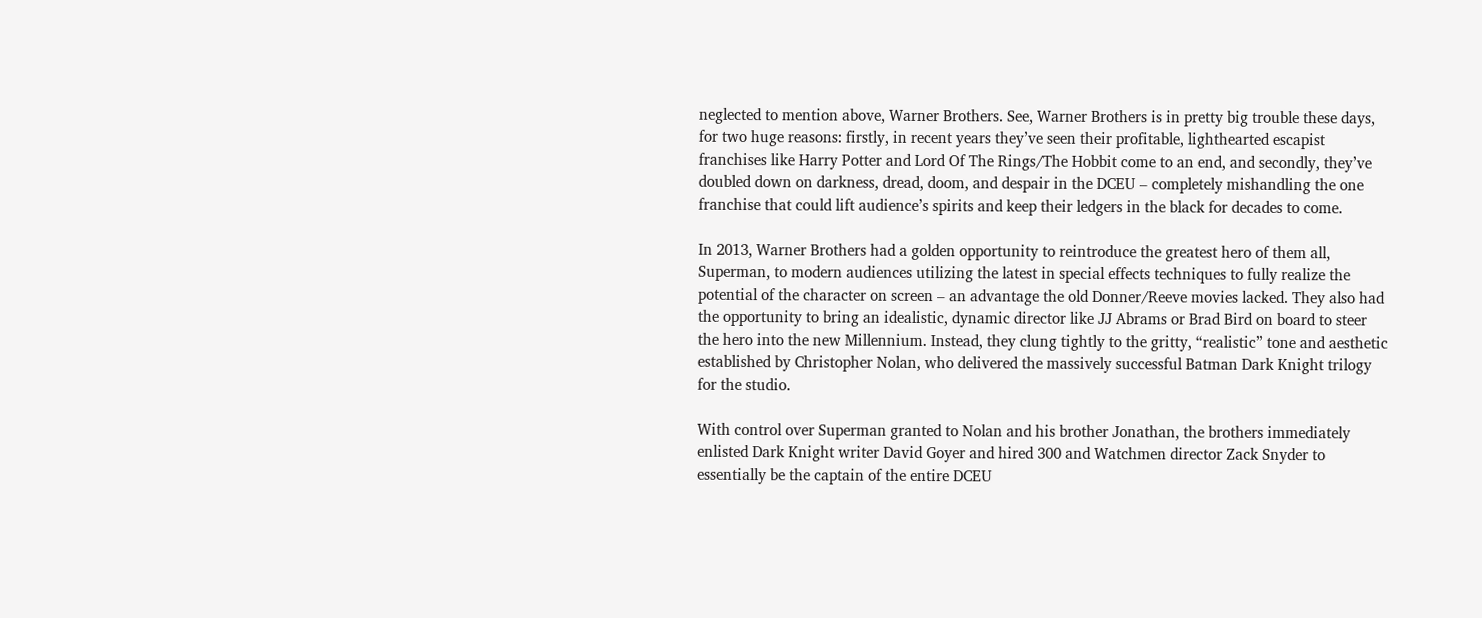neglected to mention above, Warner Brothers. See, Warner Brothers is in pretty big trouble these days, for two huge reasons: firstly, in recent years they’ve seen their profitable, lighthearted escapist franchises like Harry Potter and Lord Of The Rings/The Hobbit come to an end, and secondly, they’ve doubled down on darkness, dread, doom, and despair in the DCEU – completely mishandling the one franchise that could lift audience’s spirits and keep their ledgers in the black for decades to come.

In 2013, Warner Brothers had a golden opportunity to reintroduce the greatest hero of them all, Superman, to modern audiences utilizing the latest in special effects techniques to fully realize the potential of the character on screen – an advantage the old Donner/Reeve movies lacked. They also had the opportunity to bring an idealistic, dynamic director like JJ Abrams or Brad Bird on board to steer the hero into the new Millennium. Instead, they clung tightly to the gritty, “realistic” tone and aesthetic established by Christopher Nolan, who delivered the massively successful Batman Dark Knight trilogy for the studio.

With control over Superman granted to Nolan and his brother Jonathan, the brothers immediately enlisted Dark Knight writer David Goyer and hired 300 and Watchmen director Zack Snyder to essentially be the captain of the entire DCEU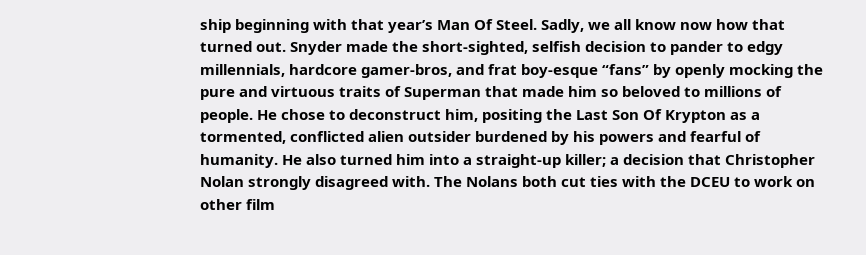ship beginning with that year’s Man Of Steel. Sadly, we all know now how that turned out. Snyder made the short-sighted, selfish decision to pander to edgy millennials, hardcore gamer-bros, and frat boy-esque “fans” by openly mocking the pure and virtuous traits of Superman that made him so beloved to millions of people. He chose to deconstruct him, positing the Last Son Of Krypton as a tormented, conflicted alien outsider burdened by his powers and fearful of humanity. He also turned him into a straight-up killer; a decision that Christopher Nolan strongly disagreed with. The Nolans both cut ties with the DCEU to work on other film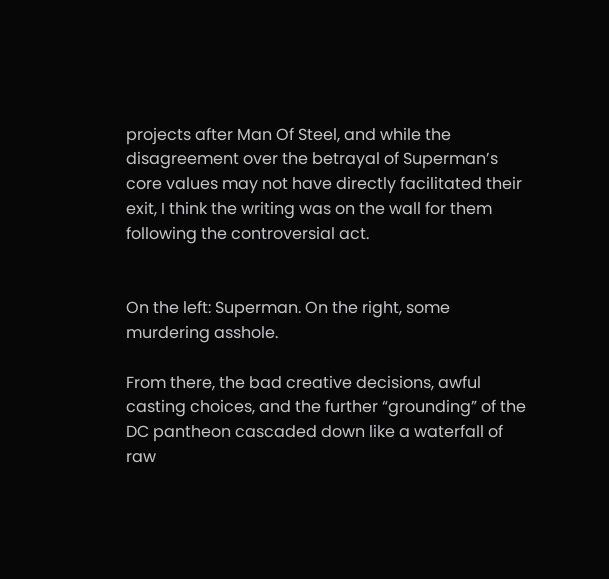projects after Man Of Steel, and while the disagreement over the betrayal of Superman’s core values may not have directly facilitated their exit, I think the writing was on the wall for them following the controversial act.


On the left: Superman. On the right, some murdering asshole.

From there, the bad creative decisions, awful casting choices, and the further “grounding” of the DC pantheon cascaded down like a waterfall of raw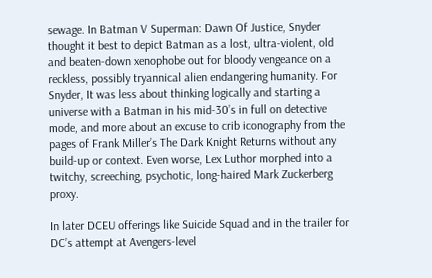sewage. In Batman V Superman: Dawn Of Justice, Snyder thought it best to depict Batman as a lost, ultra-violent, old and beaten-down xenophobe out for bloody vengeance on a reckless, possibly tryannical alien endangering humanity. For Snyder, It was less about thinking logically and starting a universe with a Batman in his mid-30’s in full on detective mode, and more about an excuse to crib iconography from the pages of Frank Miller’s The Dark Knight Returns without any build-up or context. Even worse, Lex Luthor morphed into a twitchy, screeching, psychotic, long-haired Mark Zuckerberg proxy.

In later DCEU offerings like Suicide Squad and in the trailer for DC’s attempt at Avengers-level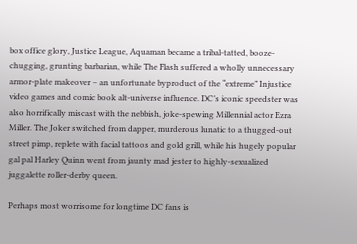box office glory, Justice League, Aquaman became a tribal-tatted, booze-chugging, grunting barbarian, while The Flash suffered a wholly unnecessary armor-plate makeover – an unfortunate byproduct of the “extreme” Injustice video games and comic book alt-universe influence. DC’s iconic speedster was also horrifically miscast with the nebbish, joke-spewing Millennial actor Ezra Miller. The Joker switched from dapper, murderous lunatic to a thugged-out street pimp, replete with facial tattoos and gold grill, while his hugely popular gal pal Harley Quinn went from jaunty mad jester to highly-sexualized juggalette roller-derby queen.

Perhaps most worrisome for longtime DC fans is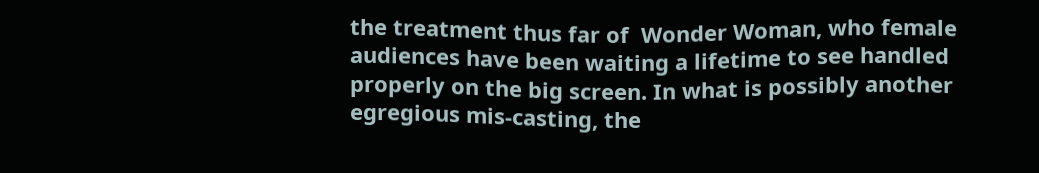the treatment thus far of  Wonder Woman, who female audiences have been waiting a lifetime to see handled properly on the big screen. In what is possibly another egregious mis-casting, the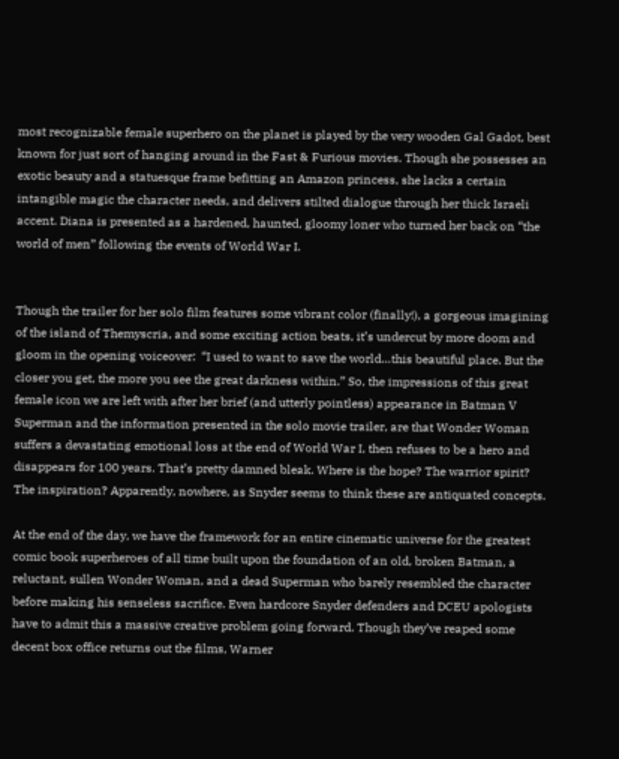most recognizable female superhero on the planet is played by the very wooden Gal Gadot, best known for just sort of hanging around in the Fast & Furious movies. Though she possesses an exotic beauty and a statuesque frame befitting an Amazon princess, she lacks a certain intangible magic the character needs, and delivers stilted dialogue through her thick Israeli accent. Diana is presented as a hardened, haunted, gloomy loner who turned her back on “the world of men” following the events of World War I.


Though the trailer for her solo film features some vibrant color (finally!), a gorgeous imagining of the island of Themyscria, and some exciting action beats, it’s undercut by more doom and gloom in the opening voiceover:  “I used to want to save the world…this beautiful place. But the closer you get, the more you see the great darkness within.” So, the impressions of this great female icon we are left with after her brief (and utterly pointless) appearance in Batman V Superman and the information presented in the solo movie trailer, are that Wonder Woman suffers a devastating emotional loss at the end of World War I, then refuses to be a hero and disappears for 100 years. That’s pretty damned bleak. Where is the hope? The warrior spirit? The inspiration? Apparently, nowhere, as Snyder seems to think these are antiquated concepts.

At the end of the day, we have the framework for an entire cinematic universe for the greatest comic book superheroes of all time built upon the foundation of an old, broken Batman, a reluctant, sullen Wonder Woman, and a dead Superman who barely resembled the character before making his senseless sacrifice. Even hardcore Snyder defenders and DCEU apologists have to admit this a massive creative problem going forward. Though they’ve reaped some decent box office returns out the films, Warner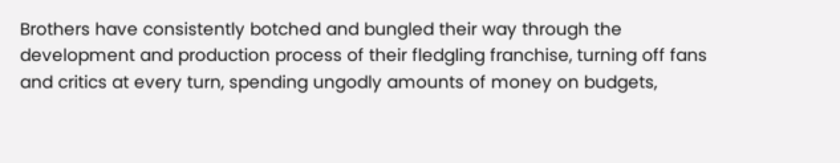Brothers have consistently botched and bungled their way through the development and production process of their fledgling franchise, turning off fans and critics at every turn, spending ungodly amounts of money on budgets,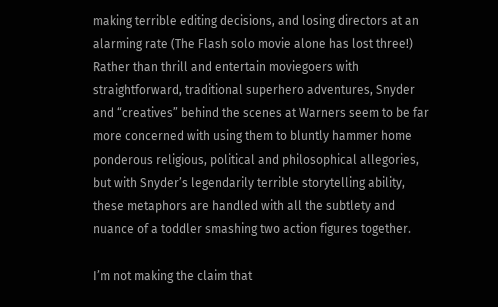making terrible editing decisions, and losing directors at an alarming rate (The Flash solo movie alone has lost three!) Rather than thrill and entertain moviegoers with straightforward, traditional superhero adventures, Snyder and “creatives” behind the scenes at Warners seem to be far more concerned with using them to bluntly hammer home ponderous religious, political and philosophical allegories, but with Snyder’s legendarily terrible storytelling ability, these metaphors are handled with all the subtlety and nuance of a toddler smashing two action figures together.

I’m not making the claim that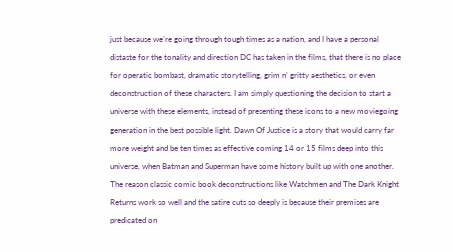just because we’re going through tough times as a nation, and I have a personal distaste for the tonality and direction DC has taken in the films, that there is no place for operatic bombast, dramatic storytelling, grim n’ gritty aesthetics, or even deconstruction of these characters. I am simply questioning the decision to start a universe with these elements, instead of presenting these icons to a new moviegoing generation in the best possible light. Dawn Of Justice is a story that would carry far more weight and be ten times as effective coming 14 or 15 films deep into this universe, when Batman and Superman have some history built up with one another. The reason classic comic book deconstructions like Watchmen and The Dark Knight Returns work so well and the satire cuts so deeply is because their premises are predicated on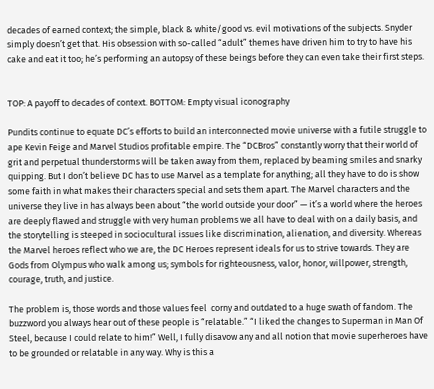decades of earned context; the simple, black & white/good vs. evil motivations of the subjects. Snyder simply doesn’t get that. His obsession with so-called “adult” themes have driven him to try to have his cake and eat it too; he’s performing an autopsy of these beings before they can even take their first steps.


TOP: A payoff to decades of context. BOTTOM: Empty visual iconography

Pundits continue to equate DC’s efforts to build an interconnected movie universe with a futile struggle to ape Kevin Feige and Marvel Studios profitable empire. The “DCBros” constantly worry that their world of grit and perpetual thunderstorms will be taken away from them, replaced by beaming smiles and snarky quipping. But I don’t believe DC has to use Marvel as a template for anything; all they have to do is show some faith in what makes their characters special and sets them apart. The Marvel characters and the universe they live in has always been about “the world outside your door” — it’s a world where the heroes are deeply flawed and struggle with very human problems we all have to deal with on a daily basis, and the storytelling is steeped in sociocultural issues like discrimination, alienation, and diversity. Whereas the Marvel heroes reflect who we are, the DC Heroes represent ideals for us to strive towards. They are Gods from Olympus who walk among us; symbols for righteousness, valor, honor, willpower, strength, courage, truth, and justice.

The problem is, those words and those values feel  corny and outdated to a huge swath of fandom. The buzzword you always hear out of these people is “relatable.” “I liked the changes to Superman in Man Of Steel, because I could relate to him!” Well, I fully disavow any and all notion that movie superheroes have to be grounded or relatable in any way. Why is this a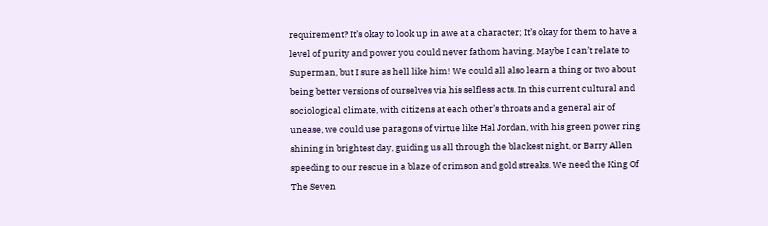requirement? It’s okay to look up in awe at a character; It’s okay for them to have a level of purity and power you could never fathom having. Maybe I can’t relate to Superman, but I sure as hell like him! We could all also learn a thing or two about being better versions of ourselves via his selfless acts. In this current cultural and sociological climate, with citizens at each other’s throats and a general air of unease, we could use paragons of virtue like Hal Jordan, with his green power ring shining in brightest day, guiding us all through the blackest night, or Barry Allen speeding to our rescue in a blaze of crimson and gold streaks. We need the King Of The Seven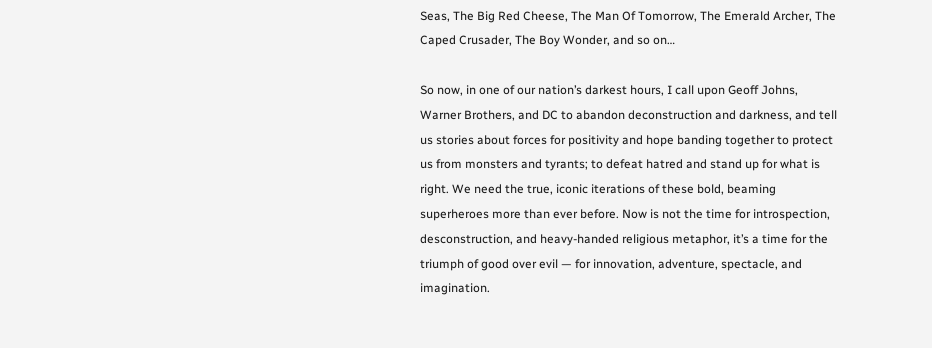Seas, The Big Red Cheese, The Man Of Tomorrow, The Emerald Archer, The Caped Crusader, The Boy Wonder, and so on…

So now, in one of our nation’s darkest hours, I call upon Geoff Johns, Warner Brothers, and DC to abandon deconstruction and darkness, and tell us stories about forces for positivity and hope banding together to protect us from monsters and tyrants; to defeat hatred and stand up for what is right. We need the true, iconic iterations of these bold, beaming superheroes more than ever before. Now is not the time for introspection, desconstruction, and heavy-handed religious metaphor, it’s a time for the triumph of good over evil — for innovation, adventure, spectacle, and imagination.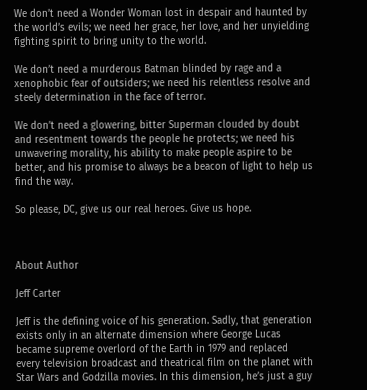We don’t need a Wonder Woman lost in despair and haunted by the world’s evils; we need her grace, her love, and her unyielding fighting spirit to bring unity to the world.

We don’t need a murderous Batman blinded by rage and a xenophobic fear of outsiders; we need his relentless resolve and steely determination in the face of terror.

We don’t need a glowering, bitter Superman clouded by doubt and resentment towards the people he protects; we need his unwavering morality, his ability to make people aspire to be better, and his promise to always be a beacon of light to help us find the way.

So please, DC, give us our real heroes. Give us hope.



About Author

Jeff Carter

Jeff is the defining voice of his generation. Sadly, that generation exists only in an alternate dimension where George Lucas became supreme overlord of the Earth in 1979 and replaced every television broadcast and theatrical film on the planet with Star Wars and Godzilla movies. In this dimension, he’s just a guy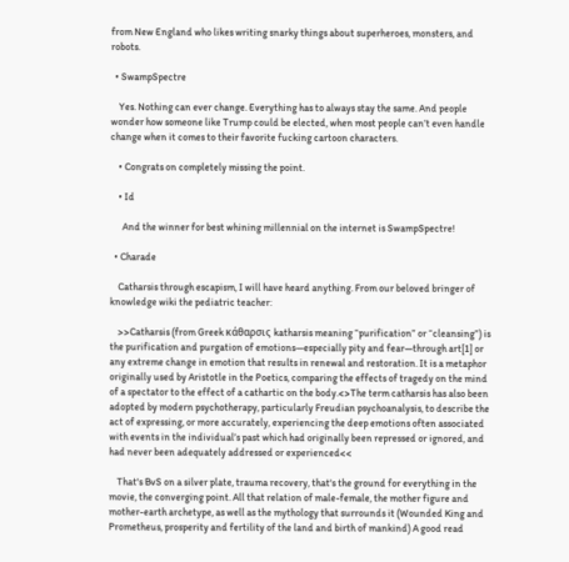from New England who likes writing snarky things about superheroes, monsters, and robots.

  • SwampSpectre

    Yes. Nothing can ever change. Everything has to always stay the same. And people wonder how someone like Trump could be elected, when most people can’t even handle change when it comes to their favorite fucking cartoon characters.

    • Congrats on completely missing the point.

    • Id

      And the winner for best whining millennial on the internet is SwampSpectre!

  • Charade

    Catharsis through escapism, I will have heard anything. From our beloved bringer of knowledge wiki the pediatric teacher:

    >>Catharsis (from Greek κάθαρσις katharsis meaning “purification” or “cleansing”) is the purification and purgation of emotions—especially pity and fear—through art[1] or any extreme change in emotion that results in renewal and restoration. It is a metaphor originally used by Aristotle in the Poetics, comparing the effects of tragedy on the mind of a spectator to the effect of a cathartic on the body.<>The term catharsis has also been adopted by modern psychotherapy, particularly Freudian psychoanalysis, to describe the act of expressing, or more accurately, experiencing the deep emotions often associated with events in the individual’s past which had originally been repressed or ignored, and had never been adequately addressed or experienced<<

    That's BvS on a silver plate, trauma recovery, that's the ground for everything in the movie, the converging point. All that relation of male-female, the mother figure and mother-earth archetype, as well as the mythology that surrounds it (Wounded King and Prometheus, prosperity and fertility of the land and birth of mankind) A good read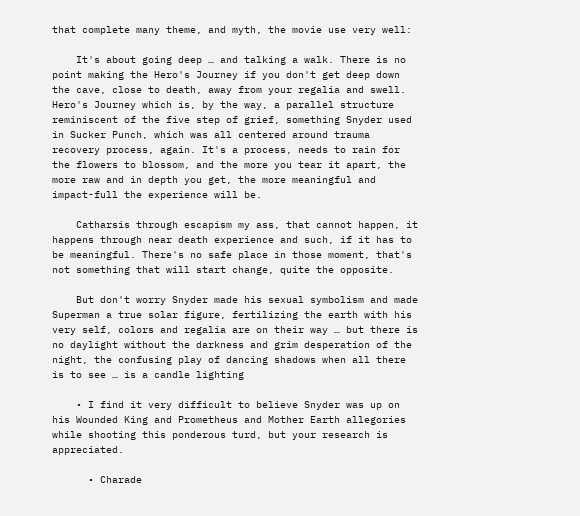that complete many theme, and myth, the movie use very well:

    It's about going deep … and talking a walk. There is no point making the Hero's Journey if you don't get deep down the cave, close to death, away from your regalia and swell. Hero's Journey which is, by the way, a parallel structure reminiscent of the five step of grief, something Snyder used in Sucker Punch, which was all centered around trauma recovery process, again. It's a process, needs to rain for the flowers to blossom, and the more you tear it apart, the more raw and in depth you get, the more meaningful and impact-full the experience will be.

    Catharsis through escapism my ass, that cannot happen, it happens through near death experience and such, if it has to be meaningful. There's no safe place in those moment, that's not something that will start change, quite the opposite.

    But don't worry Snyder made his sexual symbolism and made Superman a true solar figure, fertilizing the earth with his very self, colors and regalia are on their way … but there is no daylight without the darkness and grim desperation of the night, the confusing play of dancing shadows when all there is to see … is a candle lighting

    • I find it very difficult to believe Snyder was up on his Wounded King and Prometheus and Mother Earth allegories while shooting this ponderous turd, but your research is appreciated.

      • Charade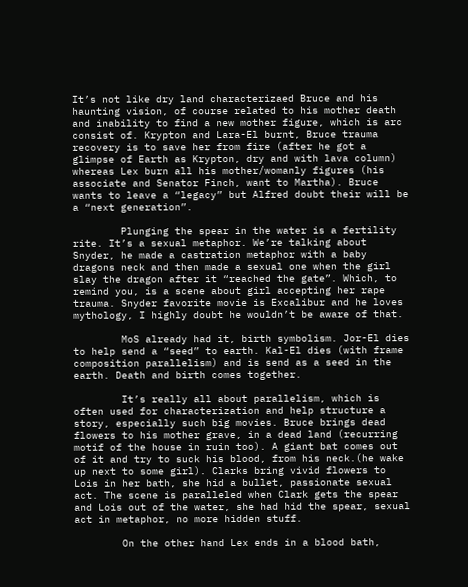It’s not like dry land characterizaed Bruce and his haunting vision, of course related to his mother death and inability to find a new mother figure, which is arc consist of. Krypton and Lara-El burnt, Bruce trauma recovery is to save her from fire (after he got a glimpse of Earth as Krypton, dry and with lava column) whereas Lex burn all his mother/womanly figures (his associate and Senator Finch, want to Martha). Bruce wants to leave a “legacy” but Alfred doubt their will be a “next generation”.

        Plunging the spear in the water is a fertility rite. It’s a sexual metaphor. We’re talking about Snyder, he made a castration metaphor with a baby dragons neck and then made a sexual one when the girl slay the dragon after it “reached the gate”. Which, to remind you, is a scene about girl accepting her rape trauma. Snyder favorite movie is Excalibur and he loves mythology, I highly doubt he wouldn’t be aware of that.

        MoS already had it, birth symbolism. Jor-El dies to help send a “seed” to earth. Kal-El dies (with frame composition parallelism) and is send as a seed in the earth. Death and birth comes together.

        It’s really all about parallelism, which is often used for characterization and help structure a story, especially such big movies. Bruce brings dead flowers to his mother grave, in a dead land (recurring motif of the house in ruin too). A giant bat comes out of it and try to suck his blood, from his neck.(he wake up next to some girl). Clarks bring vivid flowers to Lois in her bath, she hid a bullet, passionate sexual act. The scene is paralleled when Clark gets the spear and Lois out of the water, she had hid the spear, sexual act in metaphor, no more hidden stuff.

        On the other hand Lex ends in a blood bath,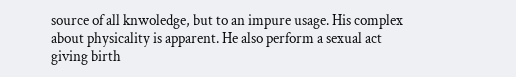source of all knwoledge, but to an impure usage. His complex about physicality is apparent. He also perform a sexual act giving birth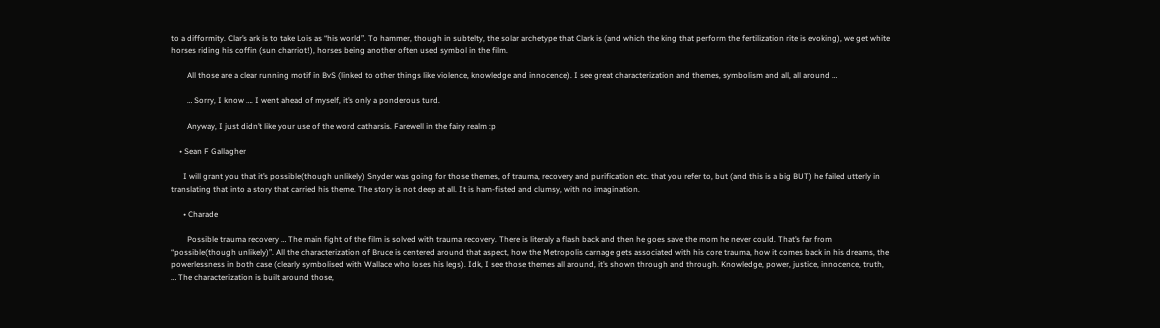to a difformity. Clar’s ark is to take Lois as “his world”. To hammer, though in subtelty, the solar archetype that Clark is (and which the king that perform the fertilization rite is evoking), we get white horses riding his coffin (sun charriot!), horses being another often used symbol in the film.

        All those are a clear running motif in BvS (linked to other things like violence, knowledge and innocence). I see great characterization and themes, symbolism and all, all around …

        … Sorry, I know …. I went ahead of myself, it’s only a ponderous turd.

        Anyway, I just didn’t like your use of the word catharsis. Farewell in the fairy realm :p

    • Sean F Gallagher

      I will grant you that it’s possible(though unlikely) Snyder was going for those themes, of trauma, recovery and purification etc. that you refer to, but (and this is a big BUT) he failed utterly in translating that into a story that carried his theme. The story is not deep at all. It is ham-fisted and clumsy, with no imagination.

      • Charade

        Possible trauma recovery … The main fight of the film is solved with trauma recovery. There is literaly a flash back and then he goes save the mom he never could. That’s far from “possible(though unlikely)”. All the characterization of Bruce is centered around that aspect, how the Metropolis carnage gets associated with his core trauma, how it comes back in his dreams, the powerlessness in both case (clearly symbolised with Wallace who loses his legs). Idk, I see those themes all around, it’s shown through and through. Knowledge, power, justice, innocence, truth, … The characterization is built around those,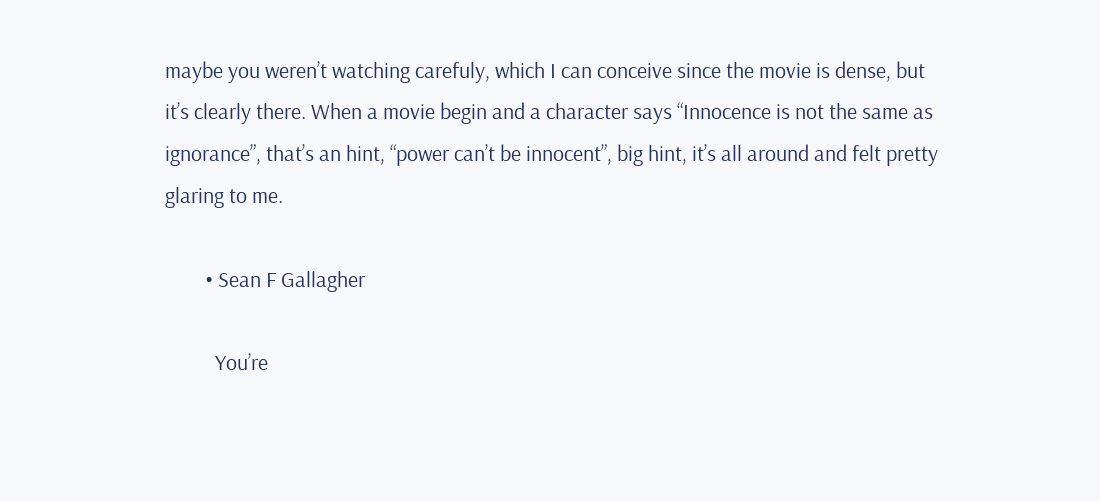maybe you weren’t watching carefuly, which I can conceive since the movie is dense, but it’s clearly there. When a movie begin and a character says “Innocence is not the same as ignorance”, that’s an hint, “power can’t be innocent”, big hint, it’s all around and felt pretty glaring to me.

        • Sean F Gallagher

          You’re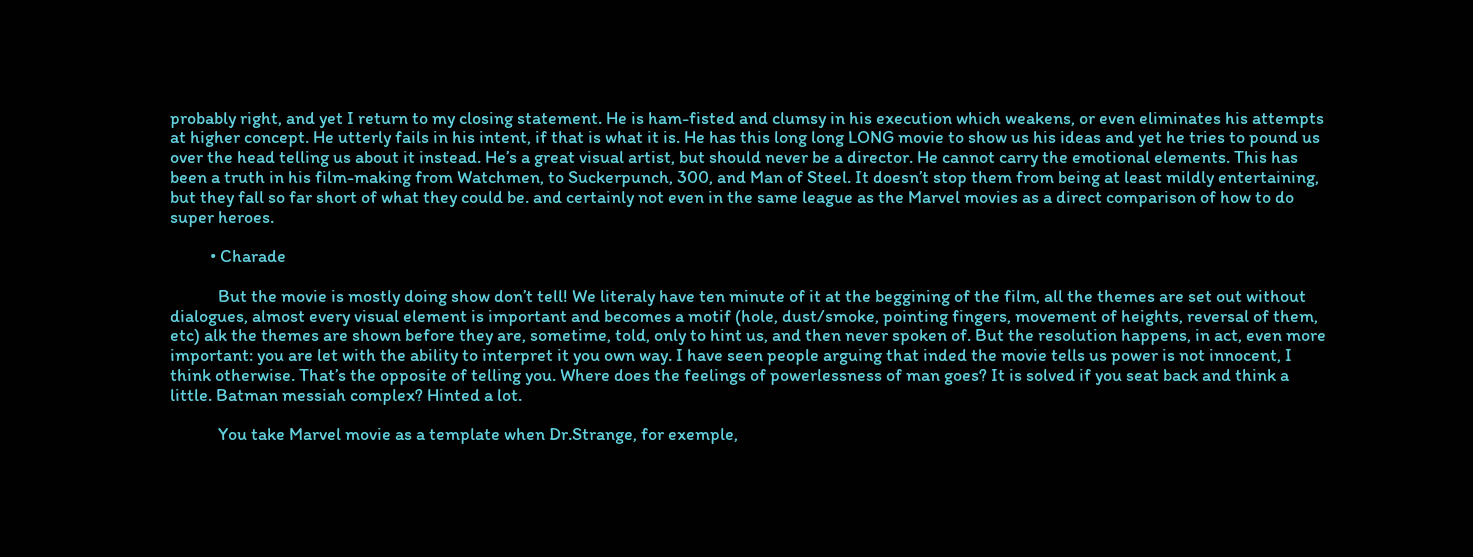probably right, and yet I return to my closing statement. He is ham-fisted and clumsy in his execution which weakens, or even eliminates his attempts at higher concept. He utterly fails in his intent, if that is what it is. He has this long long LONG movie to show us his ideas and yet he tries to pound us over the head telling us about it instead. He’s a great visual artist, but should never be a director. He cannot carry the emotional elements. This has been a truth in his film-making from Watchmen, to Suckerpunch, 300, and Man of Steel. It doesn’t stop them from being at least mildly entertaining, but they fall so far short of what they could be. and certainly not even in the same league as the Marvel movies as a direct comparison of how to do super heroes.

          • Charade

            But the movie is mostly doing show don’t tell! We literaly have ten minute of it at the beggining of the film, all the themes are set out without dialogues, almost every visual element is important and becomes a motif (hole, dust/smoke, pointing fingers, movement of heights, reversal of them, etc) alk the themes are shown before they are, sometime, told, only to hint us, and then never spoken of. But the resolution happens, in act, even more important: you are let with the ability to interpret it you own way. I have seen people arguing that inded the movie tells us power is not innocent, I think otherwise. That’s the opposite of telling you. Where does the feelings of powerlessness of man goes? It is solved if you seat back and think a little. Batman messiah complex? Hinted a lot.

            You take Marvel movie as a template when Dr.Strange, for exemple,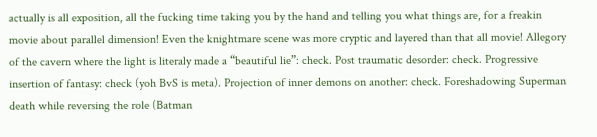actually is all exposition, all the fucking time taking you by the hand and telling you what things are, for a freakin movie about parallel dimension! Even the knightmare scene was more cryptic and layered than that all movie! Allegory of the cavern where the light is literaly made a “beautiful lie”: check. Post traumatic desorder: check. Progressive insertion of fantasy: check (yoh BvS is meta). Projection of inner demons on another: check. Foreshadowing Superman death while reversing the role (Batman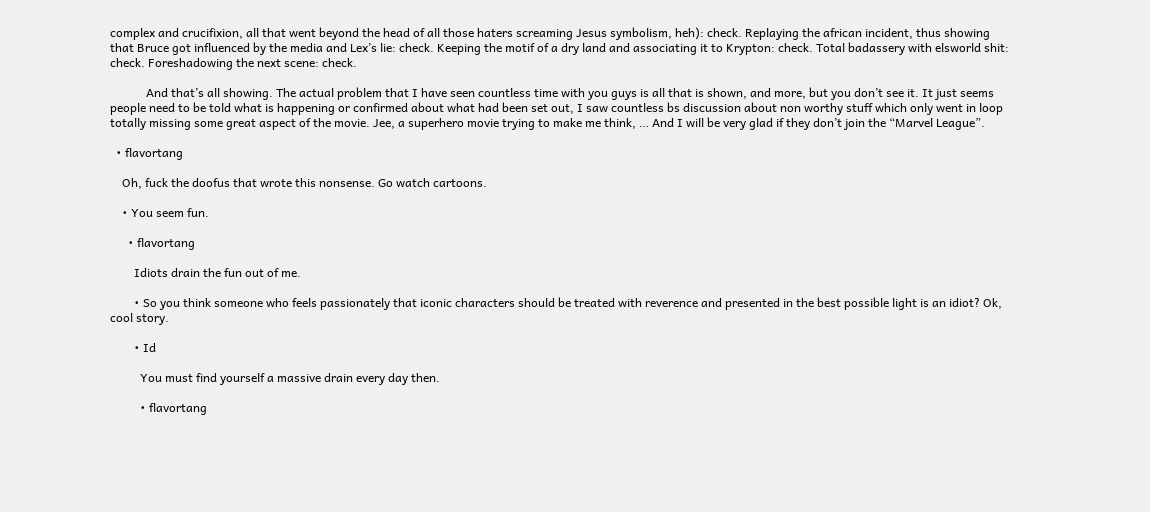complex and crucifixion, all that went beyond the head of all those haters screaming Jesus symbolism, heh): check. Replaying the african incident, thus showing that Bruce got influenced by the media and Lex’s lie: check. Keeping the motif of a dry land and associating it to Krypton: check. Total badassery with elsworld shit: check. Foreshadowing the next scene: check.

            And that’s all showing. The actual problem that I have seen countless time with you guys is all that is shown, and more, but you don’t see it. It just seems people need to be told what is happening or confirmed about what had been set out, I saw countless bs discussion about non worthy stuff which only went in loop totally missing some great aspect of the movie. Jee, a superhero movie trying to make me think, … And I will be very glad if they don’t join the “Marvel League”.

  • flavortang

    Oh, fuck the doofus that wrote this nonsense. Go watch cartoons.

    • You seem fun.

      • flavortang

        Idiots drain the fun out of me.

        • So you think someone who feels passionately that iconic characters should be treated with reverence and presented in the best possible light is an idiot? Ok, cool story.

        • Id

          You must find yourself a massive drain every day then.

          • flavortang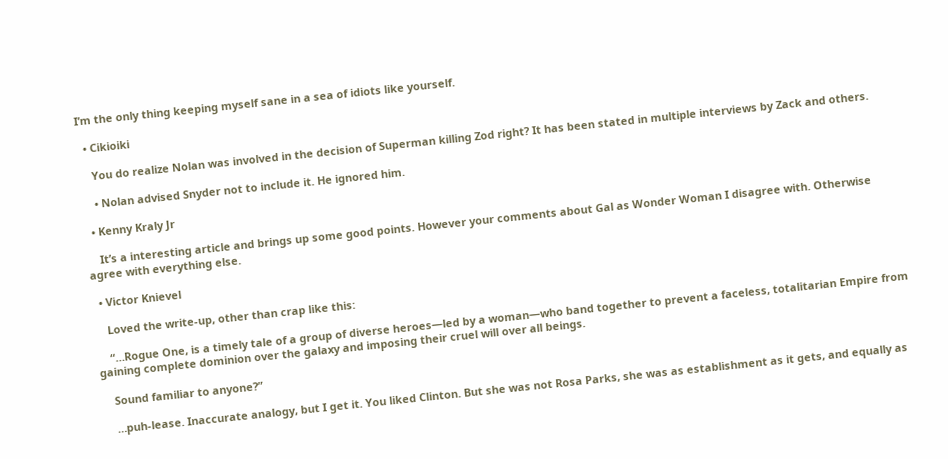I’m the only thing keeping myself sane in a sea of idiots like yourself.

  • Cikioiki

    You do realize Nolan was involved in the decision of Superman killing Zod right? It has been stated in multiple interviews by Zack and others.

    • Nolan advised Snyder not to include it. He ignored him.

  • Kenny Kraly Jr

    It’s a interesting article and brings up some good points. However your comments about Gal as Wonder Woman I disagree with. Otherwise agree with everything else.

  • Victor Knievel

    Loved the write-up, other than crap like this:

    “…Rogue One, is a timely tale of a group of diverse heroes—led by a woman—who band together to prevent a faceless, totalitarian Empire from gaining complete dominion over the galaxy and imposing their cruel will over all beings.

    Sound familiar to anyone?”

    …puh-lease. Inaccurate analogy, but I get it. You liked Clinton. But she was not Rosa Parks, she was as establishment as it gets, and equally as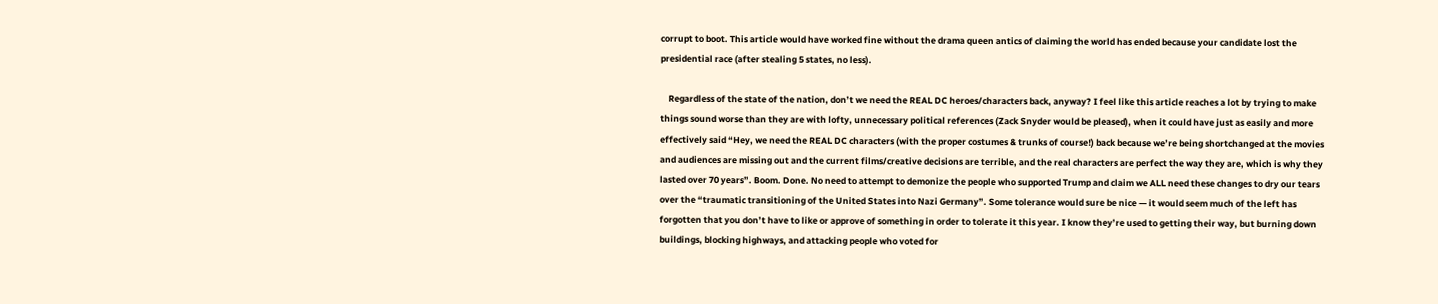corrupt to boot. This article would have worked fine without the drama queen antics of claiming the world has ended because your candidate lost the presidential race (after stealing 5 states, no less).

    Regardless of the state of the nation, don’t we need the REAL DC heroes/characters back, anyway? I feel like this article reaches a lot by trying to make things sound worse than they are with lofty, unnecessary political references (Zack Snyder would be pleased), when it could have just as easily and more effectively said “Hey, we need the REAL DC characters (with the proper costumes & trunks of course!) back because we’re being shortchanged at the movies and audiences are missing out and the current films/creative decisions are terrible, and the real characters are perfect the way they are, which is why they lasted over 70 years”. Boom. Done. No need to attempt to demonize the people who supported Trump and claim we ALL need these changes to dry our tears over the “traumatic transitioning of the United States into Nazi Germany”. Some tolerance would sure be nice — it would seem much of the left has forgotten that you don’t have to like or approve of something in order to tolerate it this year. I know they’re used to getting their way, but burning down buildings, blocking highways, and attacking people who voted for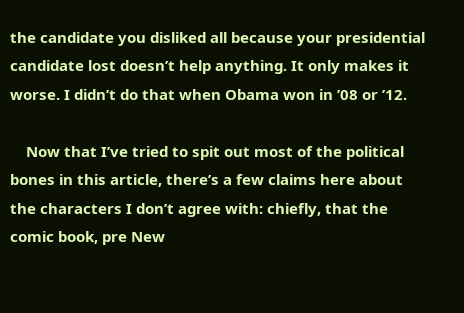the candidate you disliked all because your presidential candidate lost doesn’t help anything. It only makes it worse. I didn’t do that when Obama won in ’08 or ’12.

    Now that I’ve tried to spit out most of the political bones in this article, there’s a few claims here about the characters I don’t agree with: chiefly, that the comic book, pre New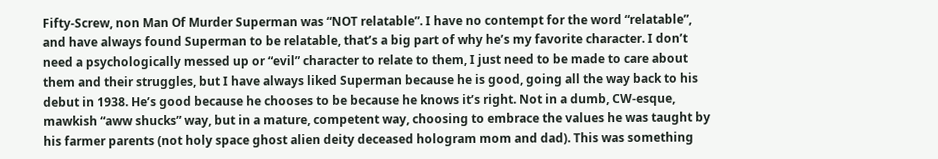Fifty-Screw, non Man Of Murder Superman was “NOT relatable”. I have no contempt for the word “relatable”, and have always found Superman to be relatable, that’s a big part of why he’s my favorite character. I don’t need a psychologically messed up or “evil” character to relate to them, I just need to be made to care about them and their struggles, but I have always liked Superman because he is good, going all the way back to his debut in 1938. He’s good because he chooses to be because he knows it’s right. Not in a dumb, CW-esque, mawkish “aww shucks” way, but in a mature, competent way, choosing to embrace the values he was taught by his farmer parents (not holy space ghost alien deity deceased hologram mom and dad). This was something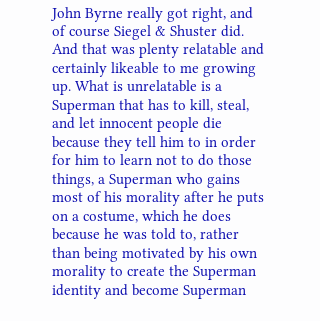John Byrne really got right, and of course Siegel & Shuster did. And that was plenty relatable and certainly likeable to me growing up. What is unrelatable is a Superman that has to kill, steal, and let innocent people die because they tell him to in order for him to learn not to do those things, a Superman who gains most of his morality after he puts on a costume, which he does because he was told to, rather than being motivated by his own morality to create the Superman identity and become Superman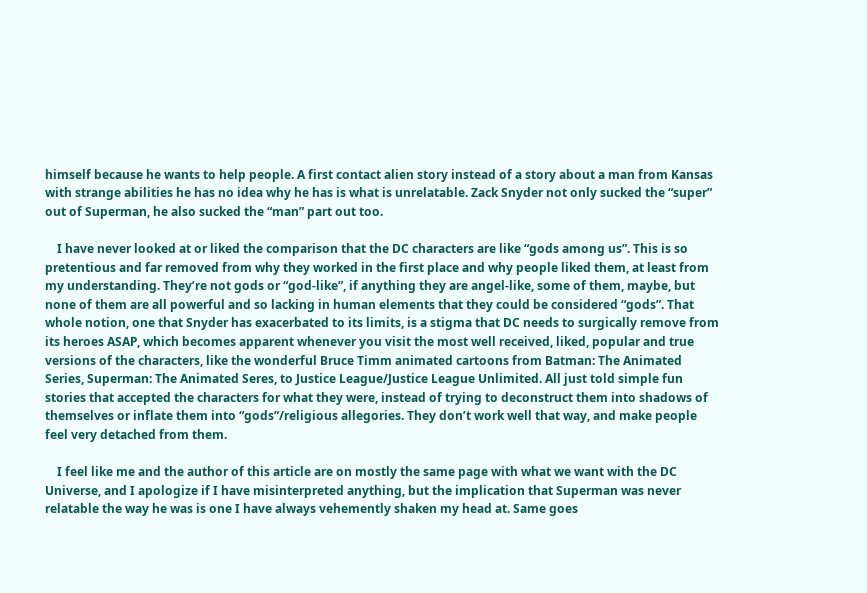himself because he wants to help people. A first contact alien story instead of a story about a man from Kansas with strange abilities he has no idea why he has is what is unrelatable. Zack Snyder not only sucked the “super” out of Superman, he also sucked the “man” part out too.

    I have never looked at or liked the comparison that the DC characters are like “gods among us”. This is so pretentious and far removed from why they worked in the first place and why people liked them, at least from my understanding. They’re not gods or “god-like”, if anything they are angel-like, some of them, maybe, but none of them are all powerful and so lacking in human elements that they could be considered “gods”. That whole notion, one that Snyder has exacerbated to its limits, is a stigma that DC needs to surgically remove from its heroes ASAP, which becomes apparent whenever you visit the most well received, liked, popular and true versions of the characters, like the wonderful Bruce Timm animated cartoons from Batman: The Animated Series, Superman: The Animated Seres, to Justice League/Justice League Unlimited. All just told simple fun stories that accepted the characters for what they were, instead of trying to deconstruct them into shadows of themselves or inflate them into “gods”/religious allegories. They don’t work well that way, and make people feel very detached from them.

    I feel like me and the author of this article are on mostly the same page with what we want with the DC Universe, and I apologize if I have misinterpreted anything, but the implication that Superman was never relatable the way he was is one I have always vehemently shaken my head at. Same goes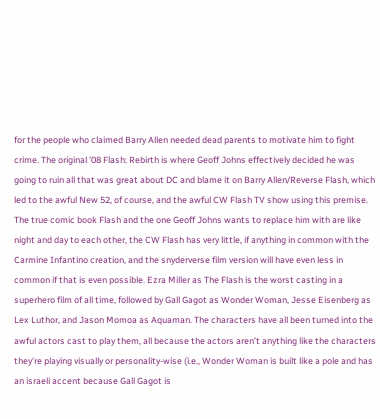for the people who claimed Barry Allen needed dead parents to motivate him to fight crime. The original ’08 Flash: Rebirth is where Geoff Johns effectively decided he was going to ruin all that was great about DC and blame it on Barry Allen/Reverse Flash, which led to the awful New 52, of course, and the awful CW Flash TV show using this premise. The true comic book Flash and the one Geoff Johns wants to replace him with are like night and day to each other, the CW Flash has very little, if anything in common with the Carmine Infantino creation, and the snyderverse film version will have even less in common if that is even possible. Ezra Miller as The Flash is the worst casting in a superhero film of all time, followed by Gall Gagot as Wonder Woman, Jesse Eisenberg as Lex Luthor, and Jason Momoa as Aquaman. The characters have all been turned into the awful actors cast to play them, all because the actors aren’t anything like the characters they’re playing visually or personality-wise (i.e., Wonder Woman is built like a pole and has an israeli accent because Gall Gagot is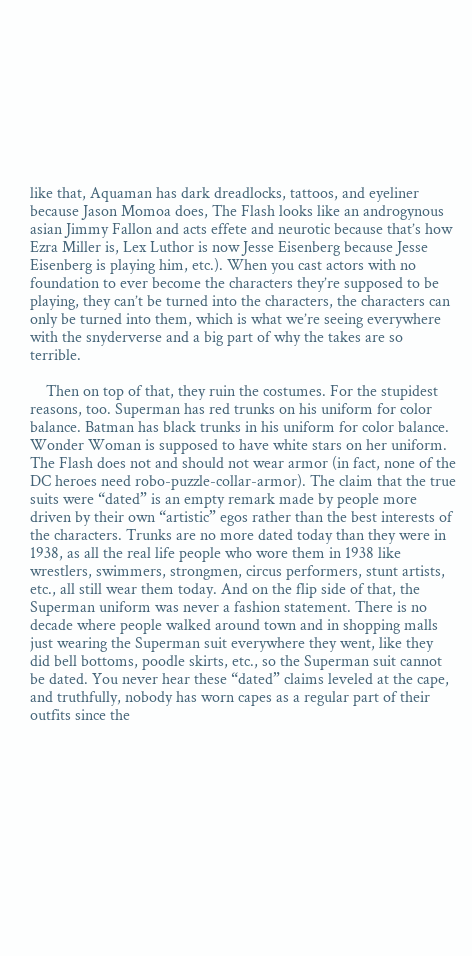like that, Aquaman has dark dreadlocks, tattoos, and eyeliner because Jason Momoa does, The Flash looks like an androgynous asian Jimmy Fallon and acts effete and neurotic because that’s how Ezra Miller is, Lex Luthor is now Jesse Eisenberg because Jesse Eisenberg is playing him, etc.). When you cast actors with no foundation to ever become the characters they’re supposed to be playing, they can’t be turned into the characters, the characters can only be turned into them, which is what we’re seeing everywhere with the snyderverse and a big part of why the takes are so terrible.

    Then on top of that, they ruin the costumes. For the stupidest reasons, too. Superman has red trunks on his uniform for color balance. Batman has black trunks in his uniform for color balance. Wonder Woman is supposed to have white stars on her uniform. The Flash does not and should not wear armor (in fact, none of the DC heroes need robo-puzzle-collar-armor). The claim that the true suits were “dated” is an empty remark made by people more driven by their own “artistic” egos rather than the best interests of the characters. Trunks are no more dated today than they were in 1938, as all the real life people who wore them in 1938 like wrestlers, swimmers, strongmen, circus performers, stunt artists, etc., all still wear them today. And on the flip side of that, the Superman uniform was never a fashion statement. There is no decade where people walked around town and in shopping malls just wearing the Superman suit everywhere they went, like they did bell bottoms, poodle skirts, etc., so the Superman suit cannot be dated. You never hear these “dated” claims leveled at the cape, and truthfully, nobody has worn capes as a regular part of their outfits since the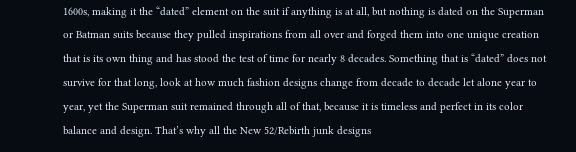1600s, making it the “dated” element on the suit if anything is at all, but nothing is dated on the Superman or Batman suits because they pulled inspirations from all over and forged them into one unique creation that is its own thing and has stood the test of time for nearly 8 decades. Something that is “dated” does not survive for that long, look at how much fashion designs change from decade to decade let alone year to year, yet the Superman suit remained through all of that, because it is timeless and perfect in its color balance and design. That’s why all the New 52/Rebirth junk designs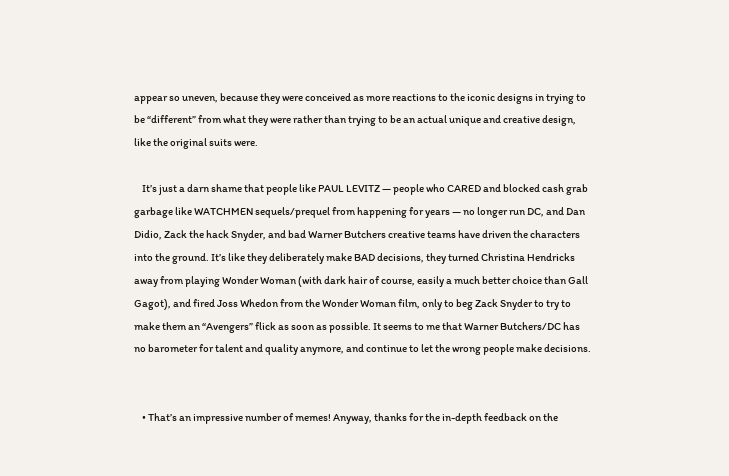appear so uneven, because they were conceived as more reactions to the iconic designs in trying to be “different” from what they were rather than trying to be an actual unique and creative design, like the original suits were.

    It’s just a darn shame that people like PAUL LEVITZ — people who CARED and blocked cash grab garbage like WATCHMEN sequels/prequel from happening for years — no longer run DC, and Dan Didio, Zack the hack Snyder, and bad Warner Butchers creative teams have driven the characters into the ground. It’s like they deliberately make BAD decisions, they turned Christina Hendricks away from playing Wonder Woman (with dark hair of course, easily a much better choice than Gall Gagot), and fired Joss Whedon from the Wonder Woman film, only to beg Zack Snyder to try to make them an “Avengers” flick as soon as possible. It seems to me that Warner Butchers/DC has no barometer for talent and quality anymore, and continue to let the wrong people make decisions.


    • That’s an impressive number of memes! Anyway, thanks for the in-depth feedback on the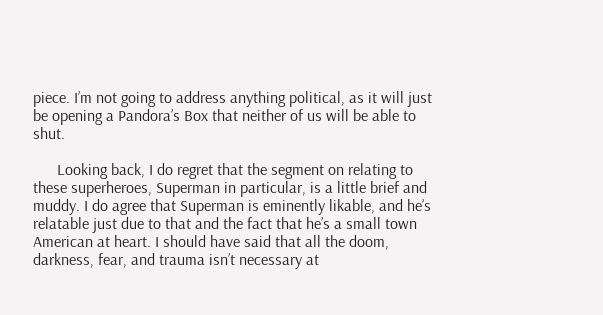piece. I’m not going to address anything political, as it will just be opening a Pandora’s Box that neither of us will be able to shut.

      Looking back, I do regret that the segment on relating to these superheroes, Superman in particular, is a little brief and muddy. I do agree that Superman is eminently likable, and he’s relatable just due to that and the fact that he’s a small town American at heart. I should have said that all the doom, darkness, fear, and trauma isn’t necessary at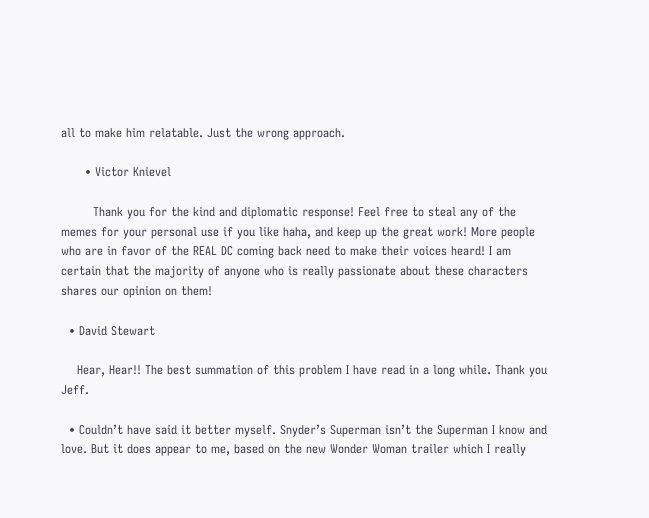all to make him relatable. Just the wrong approach.

      • Victor Knievel

        Thank you for the kind and diplomatic response! Feel free to steal any of the memes for your personal use if you like haha, and keep up the great work! More people who are in favor of the REAL DC coming back need to make their voices heard! I am certain that the majority of anyone who is really passionate about these characters shares our opinion on them!

  • David Stewart

    Hear, Hear!! The best summation of this problem I have read in a long while. Thank you Jeff.

  • Couldn’t have said it better myself. Snyder’s Superman isn’t the Superman I know and love. But it does appear to me, based on the new Wonder Woman trailer which I really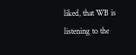liked, that WB is listening to the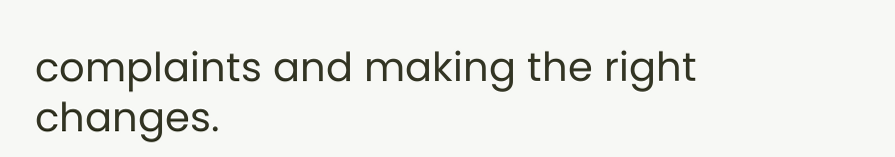complaints and making the right changes.